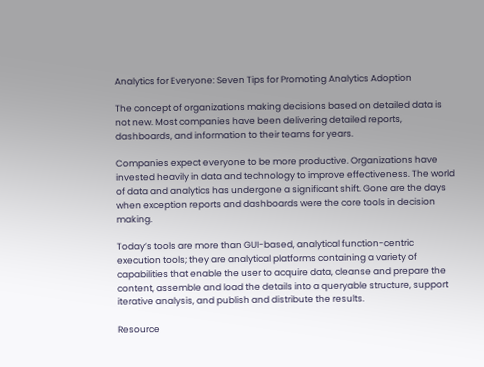Analytics for Everyone: Seven Tips for Promoting Analytics Adoption

The concept of organizations making decisions based on detailed data is not new. Most companies have been delivering detailed reports, dashboards, and information to their teams for years.

Companies expect everyone to be more productive. Organizations have invested heavily in data and technology to improve effectiveness. The world of data and analytics has undergone a significant shift. Gone are the days when exception reports and dashboards were the core tools in decision making.

Today’s tools are more than GUI-based, analytical function-centric execution tools; they are analytical platforms containing a variety of capabilities that enable the user to acquire data, cleanse and prepare the content, assemble and load the details into a queryable structure, support iterative analysis, and publish and distribute the results.

Resource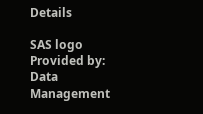Details

SAS logo
Provided by:
Data Management